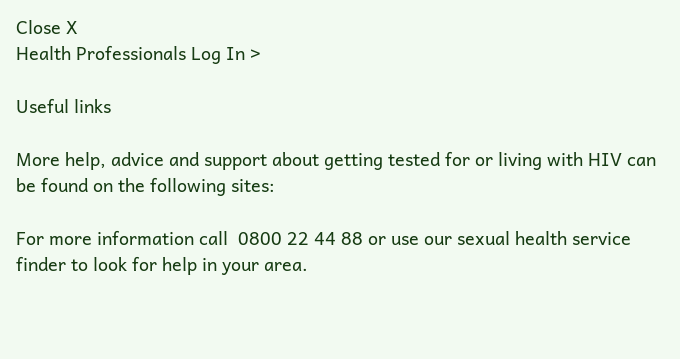Close X
Health Professionals Log In >

Useful links

More help, advice and support about getting tested for or living with HIV can be found on the following sites:

For more information call  0800 22 44 88 or use our sexual health service finder to look for help in your area.